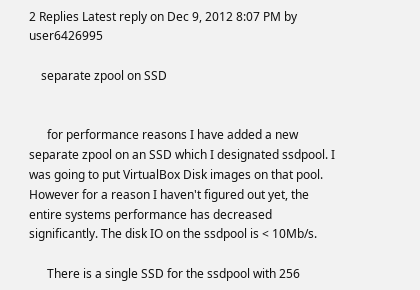2 Replies Latest reply on Dec 9, 2012 8:07 PM by user6426995

    separate zpool on SSD


      for performance reasons I have added a new separate zpool on an SSD which I designated ssdpool. I was going to put VirtualBox Disk images on that pool. However for a reason I haven't figured out yet, the entire systems performance has decreased significantly. The disk IO on the ssdpool is < 10Mb/s.

      There is a single SSD for the ssdpool with 256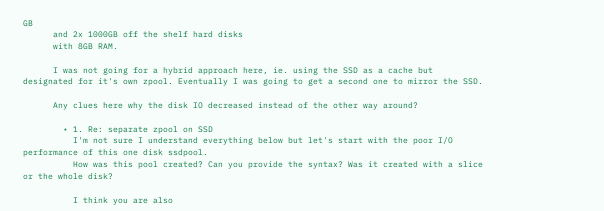GB
      and 2x 1000GB off the shelf hard disks
      with 8GB RAM.

      I was not going for a hybrid approach here, ie. using the SSD as a cache but designated for it's own zpool. Eventually I was going to get a second one to mirror the SSD.

      Any clues here why the disk IO decreased instead of the other way around?

        • 1. Re: separate zpool on SSD
          I'm not sure I understand everything below but let's start with the poor I/O performance of this one disk ssdpool.
          How was this pool created? Can you provide the syntax? Was it created with a slice or the whole disk?

          I think you are also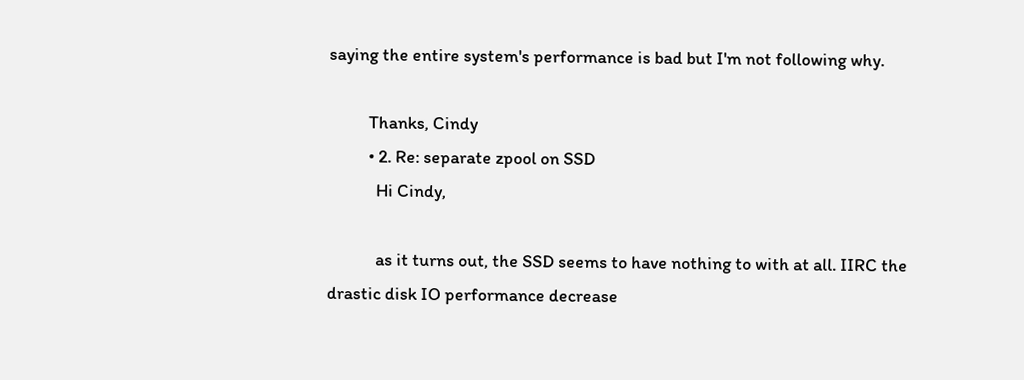saying the entire system's performance is bad but I'm not following why.

          Thanks, Cindy
          • 2. Re: separate zpool on SSD
            Hi Cindy,

            as it turns out, the SSD seems to have nothing to with at all. IIRC the drastic disk IO performance decrease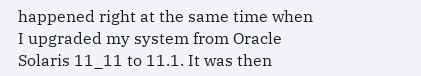happened right at the same time when I upgraded my system from Oracle Solaris 11_11 to 11.1. It was then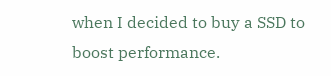when I decided to buy a SSD to boost performance.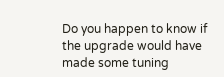Do you happen to know if the upgrade would have made some tuning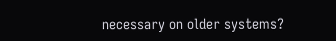necessary on older systems?